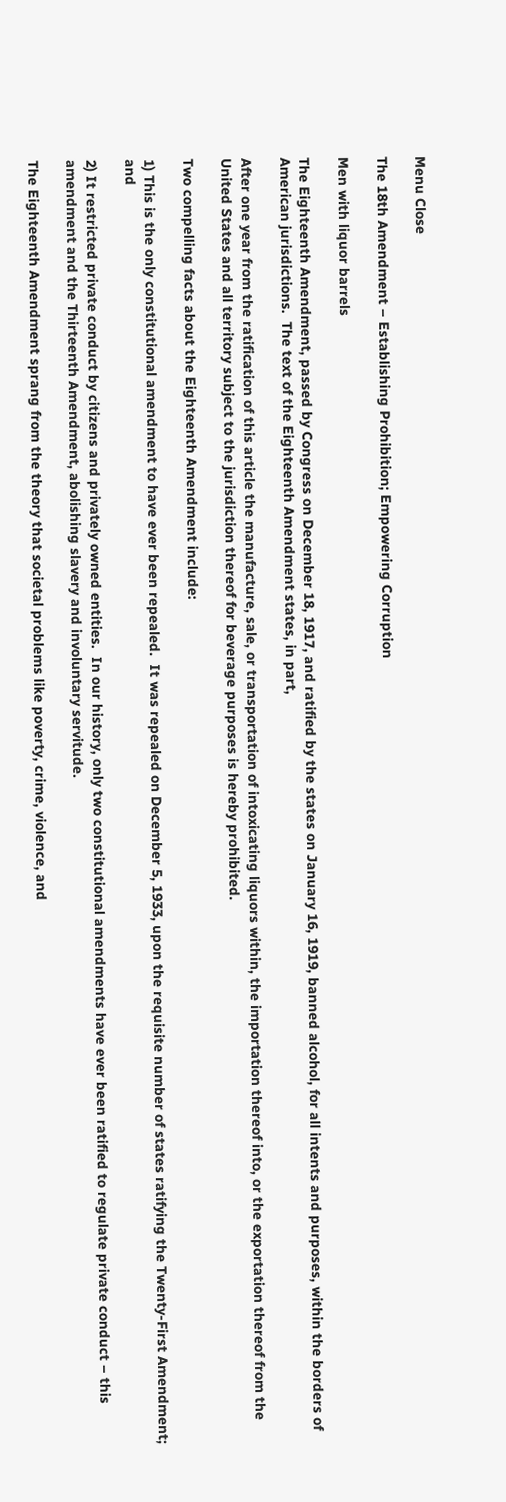Menu Close

The 18th Amendment – Establishing Prohibition; Empowering Corruption

Men with liquor barrels

The Eighteenth Amendment, passed by Congress on December 18, 1917, and ratified by the states on January 16, 1919, banned alcohol, for all intents and purposes, within the borders of American jurisdictions.  The text of the Eighteenth Amendment states, in part,

After one year from the ratification of this article the manufacture, sale, or transportation of intoxicating liquors within, the importation thereof into, or the exportation thereof from the United States and all territory subject to the jurisdiction thereof for beverage purposes is hereby prohibited.

Two compelling facts about the Eighteenth Amendment include:

1) This is the only constitutional amendment to have ever been repealed.  It was repealed on December 5, 1933, upon the requisite number of states ratifying the Twenty-First Amendment; and

2) It restricted private conduct by citizens and privately owned entities.  In our history, only two constitutional amendments have ever been ratified to regulate private conduct – this amendment and the Thirteenth Amendment, abolishing slavery and involuntary servitude.

The Eighteenth Amendment sprang from the theory that societal problems like poverty, crime, violence, and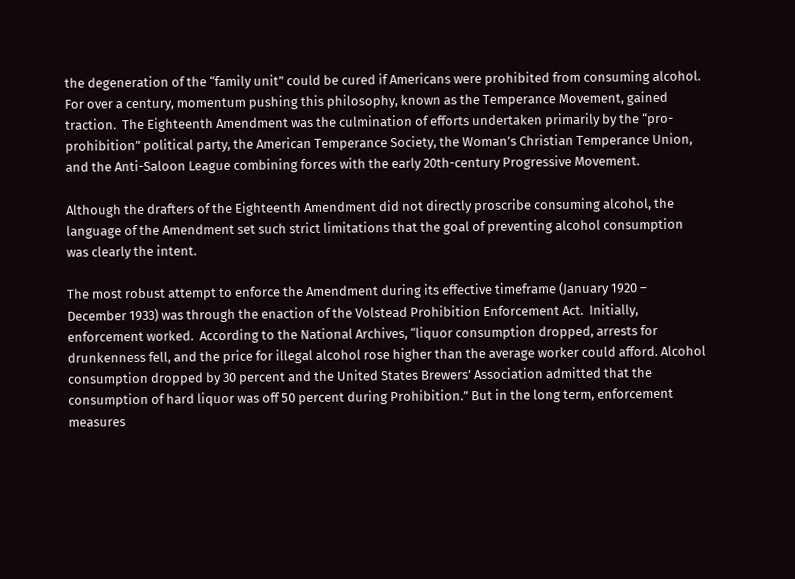the degeneration of the “family unit” could be cured if Americans were prohibited from consuming alcohol. For over a century, momentum pushing this philosophy, known as the Temperance Movement, gained traction.  The Eighteenth Amendment was the culmination of efforts undertaken primarily by the “pro-prohibition” political party, the American Temperance Society, the Woman’s Christian Temperance Union, and the Anti-Saloon League combining forces with the early 20th-century Progressive Movement.

Although the drafters of the Eighteenth Amendment did not directly proscribe consuming alcohol, the language of the Amendment set such strict limitations that the goal of preventing alcohol consumption was clearly the intent.

The most robust attempt to enforce the Amendment during its effective timeframe (January 1920 – December 1933) was through the enaction of the Volstead Prohibition Enforcement Act.  Initially, enforcement worked.  According to the National Archives, “liquor consumption dropped, arrests for drunkenness fell, and the price for illegal alcohol rose higher than the average worker could afford. Alcohol consumption dropped by 30 percent and the United States Brewers’ Association admitted that the consumption of hard liquor was off 50 percent during Prohibition.” But in the long term, enforcement measures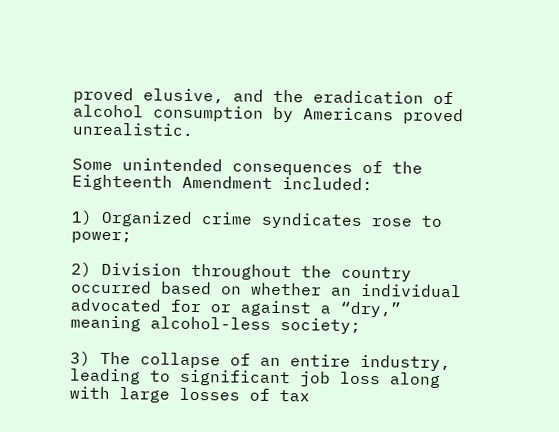proved elusive, and the eradication of alcohol consumption by Americans proved unrealistic.

Some unintended consequences of the Eighteenth Amendment included:

1) Organized crime syndicates rose to power;

2) Division throughout the country occurred based on whether an individual advocated for or against a “dry,” meaning alcohol-less society;

3) The collapse of an entire industry, leading to significant job loss along with large losses of tax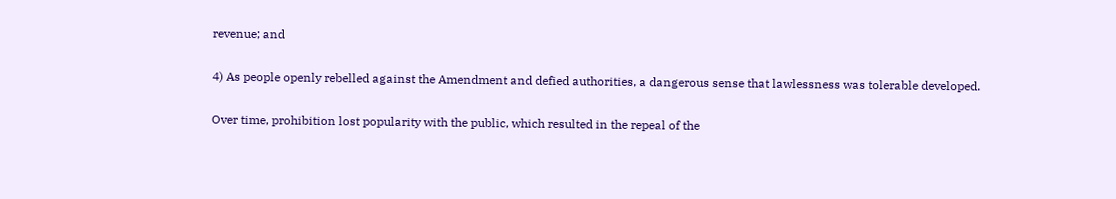revenue; and

4) As people openly rebelled against the Amendment and defied authorities, a dangerous sense that lawlessness was tolerable developed.

Over time, prohibition lost popularity with the public, which resulted in the repeal of the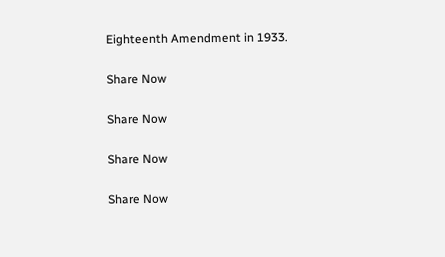Eighteenth Amendment in 1933.

Share Now

Share Now

Share Now

Share Now